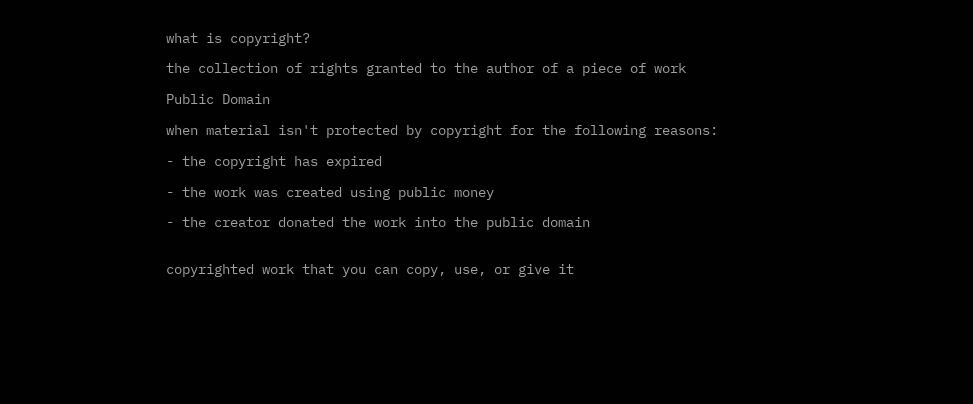what is copyright?

the collection of rights granted to the author of a piece of work

Public Domain

when material isn't protected by copyright for the following reasons:

- the copyright has expired

- the work was created using public money

- the creator donated the work into the public domain


copyrighted work that you can copy, use, or give it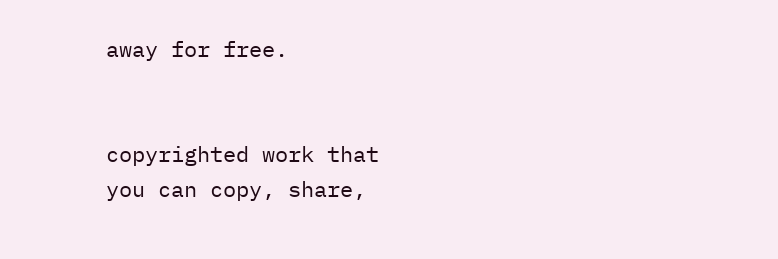away for free.


copyrighted work that you can copy, share,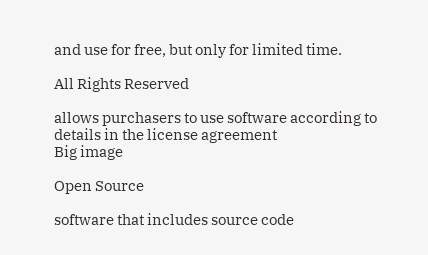and use for free, but only for limited time.

All Rights Reserved

allows purchasers to use software according to details in the license agreement
Big image

Open Source

software that includes source code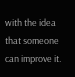with the idea that someone can improve it.